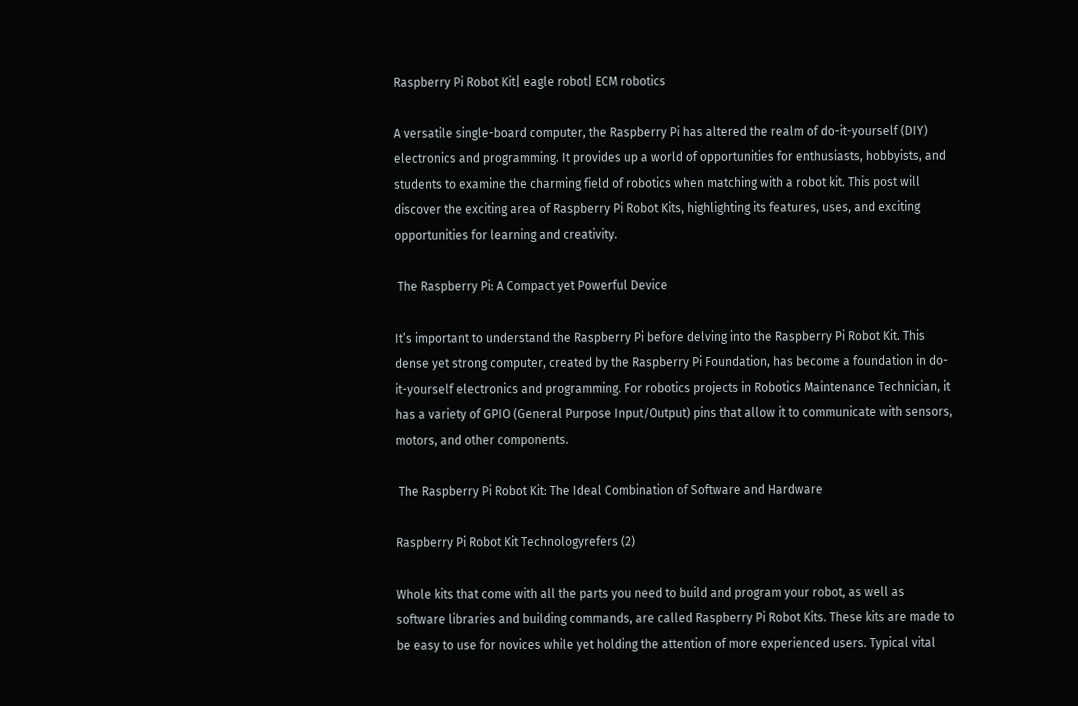Raspberry Pi Robot Kit| eagle robot| ECM robotics

A versatile single-board computer, the Raspberry Pi has altered the realm of do-it-yourself (DIY) electronics and programming. It provides up a world of opportunities for enthusiasts, hobbyists, and students to examine the charming field of robotics when matching with a robot kit. This post will discover the exciting area of Raspberry Pi Robot Kits, highlighting its features, uses, and exciting opportunities for learning and creativity.

 The Raspberry Pi: A Compact yet Powerful Device

It’s important to understand the Raspberry Pi before delving into the Raspberry Pi Robot Kit. This dense yet strong computer, created by the Raspberry Pi Foundation, has become a foundation in do-it-yourself electronics and programming. For robotics projects in Robotics Maintenance Technician, it has a variety of GPIO (General Purpose Input/Output) pins that allow it to communicate with sensors, motors, and other components.

 The Raspberry Pi Robot Kit: The Ideal Combination of Software and Hardware

Raspberry Pi Robot Kit Technologyrefers (2)

Whole kits that come with all the parts you need to build and program your robot, as well as software libraries and building commands, are called Raspberry Pi Robot Kits. These kits are made to be easy to use for novices while yet holding the attention of more experienced users. Typical vital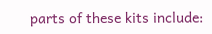parts of these kits include: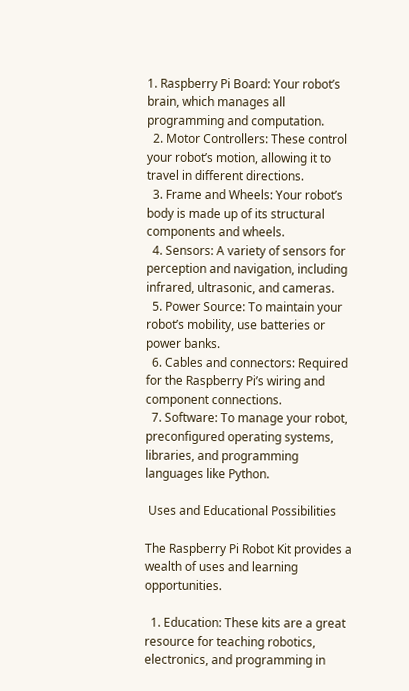1. Raspberry Pi Board: Your robot’s brain, which manages all programming and computation.
  2. Motor Controllers: These control your robot’s motion, allowing it to travel in different directions.
  3. Frame and Wheels: Your robot’s body is made up of its structural components and wheels.
  4. Sensors: A variety of sensors for perception and navigation, including infrared, ultrasonic, and cameras.
  5. Power Source: To maintain your robot’s mobility, use batteries or power banks.
  6. Cables and connectors: Required for the Raspberry Pi’s wiring and component connections.
  7. Software: To manage your robot, preconfigured operating systems, libraries, and programming languages like Python.

 Uses and Educational Possibilities

The Raspberry Pi Robot Kit provides a wealth of uses and learning opportunities.

  1. Education: These kits are a great resource for teaching robotics, electronics, and programming in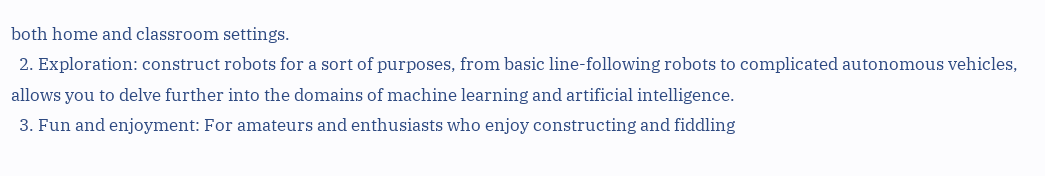both home and classroom settings.
  2. Exploration: construct robots for a sort of purposes, from basic line-following robots to complicated autonomous vehicles, allows you to delve further into the domains of machine learning and artificial intelligence.
  3. Fun and enjoyment: For amateurs and enthusiasts who enjoy constructing and fiddling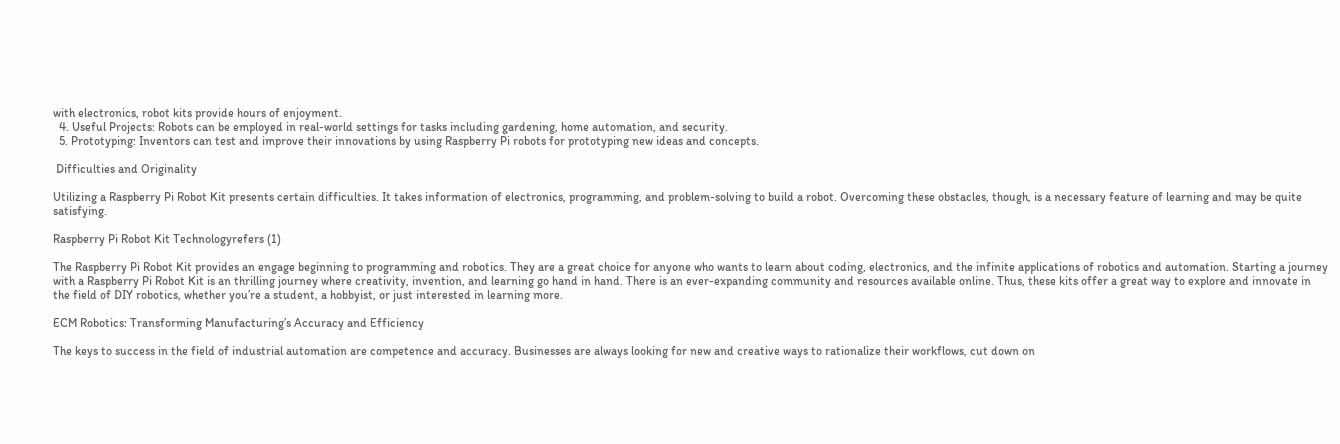with electronics, robot kits provide hours of enjoyment.
  4. Useful Projects: Robots can be employed in real-world settings for tasks including gardening, home automation, and security.
  5. Prototyping: Inventors can test and improve their innovations by using Raspberry Pi robots for prototyping new ideas and concepts.

 Difficulties and Originality

Utilizing a Raspberry Pi Robot Kit presents certain difficulties. It takes information of electronics, programming, and problem-solving to build a robot. Overcoming these obstacles, though, is a necessary feature of learning and may be quite satisfying.

Raspberry Pi Robot Kit Technologyrefers (1)

The Raspberry Pi Robot Kit provides an engage beginning to programming and robotics. They are a great choice for anyone who wants to learn about coding, electronics, and the infinite applications of robotics and automation. Starting a journey with a Raspberry Pi Robot Kit is an thrilling journey where creativity, invention, and learning go hand in hand. There is an ever-expanding community and resources available online. Thus, these kits offer a great way to explore and innovate in the field of DIY robotics, whether you’re a student, a hobbyist, or just interested in learning more.

ECM Robotics: Transforming Manufacturing’s Accuracy and Efficiency

The keys to success in the field of industrial automation are competence and accuracy. Businesses are always looking for new and creative ways to rationalize their workflows, cut down on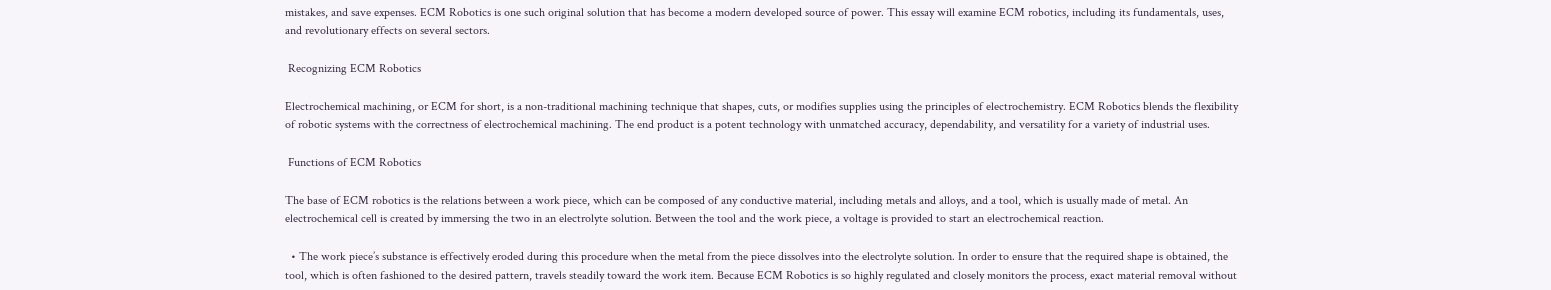mistakes, and save expenses. ECM Robotics is one such original solution that has become a modern developed source of power. This essay will examine ECM robotics, including its fundamentals, uses, and revolutionary effects on several sectors.

 Recognizing ECM Robotics

Electrochemical machining, or ECM for short, is a non-traditional machining technique that shapes, cuts, or modifies supplies using the principles of electrochemistry. ECM Robotics blends the flexibility of robotic systems with the correctness of electrochemical machining. The end product is a potent technology with unmatched accuracy, dependability, and versatility for a variety of industrial uses.

 Functions of ECM Robotics

The base of ECM robotics is the relations between a work piece, which can be composed of any conductive material, including metals and alloys, and a tool, which is usually made of metal. An electrochemical cell is created by immersing the two in an electrolyte solution. Between the tool and the work piece, a voltage is provided to start an electrochemical reaction.

  • The work piece’s substance is effectively eroded during this procedure when the metal from the piece dissolves into the electrolyte solution. In order to ensure that the required shape is obtained, the tool, which is often fashioned to the desired pattern, travels steadily toward the work item. Because ECM Robotics is so highly regulated and closely monitors the process, exact material removal without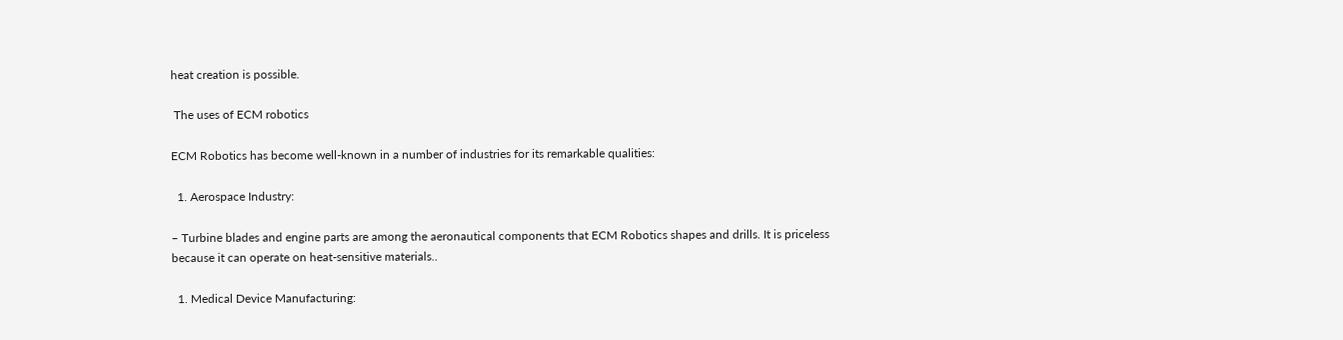heat creation is possible.

 The uses of ECM robotics

ECM Robotics has become well-known in a number of industries for its remarkable qualities:

  1. Aerospace Industry:

– Turbine blades and engine parts are among the aeronautical components that ECM Robotics shapes and drills. It is priceless because it can operate on heat-sensitive materials..

  1. Medical Device Manufacturing: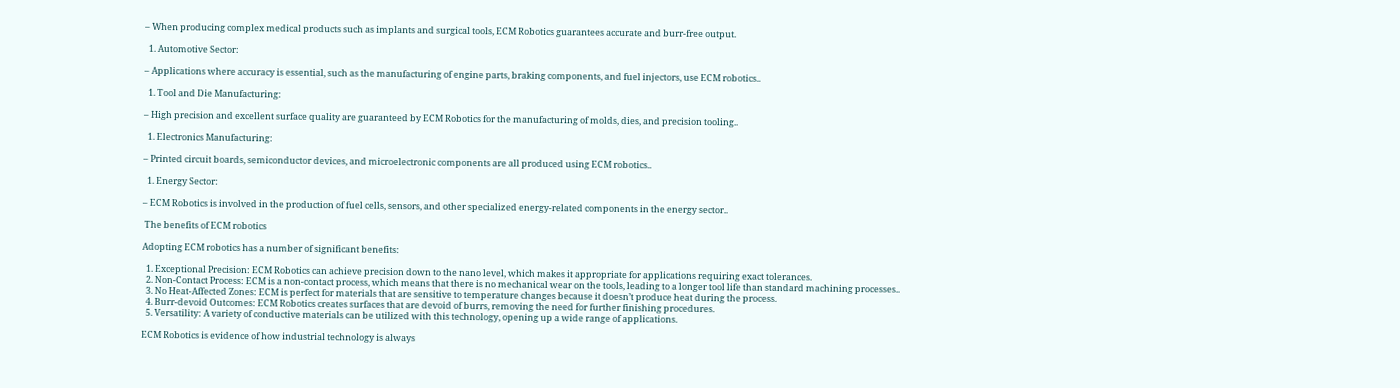– When producing complex medical products such as implants and surgical tools, ECM Robotics guarantees accurate and burr-free output.

  1. Automotive Sector:

– Applications where accuracy is essential, such as the manufacturing of engine parts, braking components, and fuel injectors, use ECM robotics..

  1. Tool and Die Manufacturing:

– High precision and excellent surface quality are guaranteed by ECM Robotics for the manufacturing of molds, dies, and precision tooling..

  1. Electronics Manufacturing:

– Printed circuit boards, semiconductor devices, and microelectronic components are all produced using ECM robotics..

  1. Energy Sector:

– ECM Robotics is involved in the production of fuel cells, sensors, and other specialized energy-related components in the energy sector..

 The benefits of ECM robotics

Adopting ECM robotics has a number of significant benefits:

  1. Exceptional Precision: ECM Robotics can achieve precision down to the nano level, which makes it appropriate for applications requiring exact tolerances.
  2. Non-Contact Process: ECM is a non-contact process, which means that there is no mechanical wear on the tools, leading to a longer tool life than standard machining processes..
  3. No Heat-Affected Zones: ECM is perfect for materials that are sensitive to temperature changes because it doesn’t produce heat during the process.
  4. Burr-devoid Outcomes: ECM Robotics creates surfaces that are devoid of burrs, removing the need for further finishing procedures.
  5. Versatility: A variety of conductive materials can be utilized with this technology, opening up a wide range of applications.

ECM Robotics is evidence of how industrial technology is always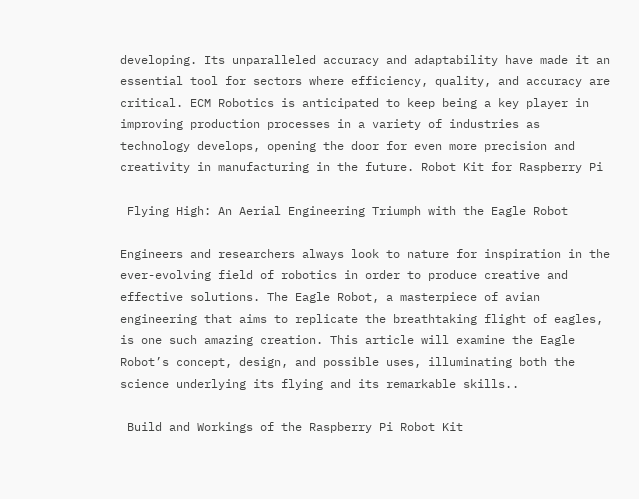developing. Its unparalleled accuracy and adaptability have made it an essential tool for sectors where efficiency, quality, and accuracy are critical. ECM Robotics is anticipated to keep being a key player in improving production processes in a variety of industries as technology develops, opening the door for even more precision and creativity in manufacturing in the future. Robot Kit for Raspberry Pi

 Flying High: An Aerial Engineering Triumph with the Eagle Robot

Engineers and researchers always look to nature for inspiration in the ever-evolving field of robotics in order to produce creative and effective solutions. The Eagle Robot, a masterpiece of avian engineering that aims to replicate the breathtaking flight of eagles, is one such amazing creation. This article will examine the Eagle Robot’s concept, design, and possible uses, illuminating both the science underlying its flying and its remarkable skills..

 Build and Workings of the Raspberry Pi Robot Kit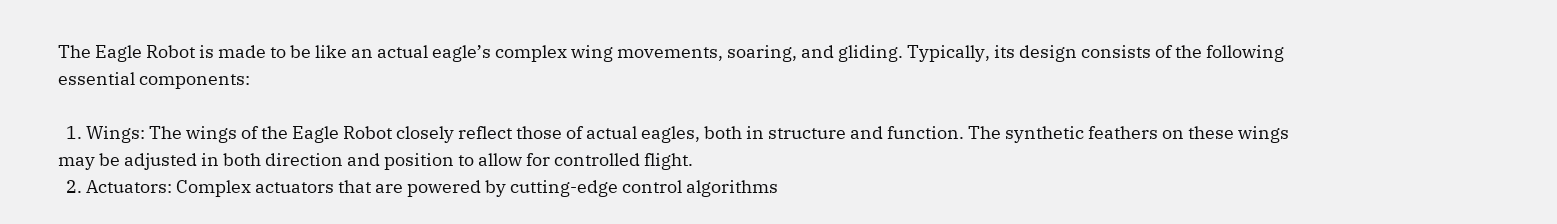The Eagle Robot is made to be like an actual eagle’s complex wing movements, soaring, and gliding. Typically, its design consists of the following essential components:

  1. Wings: The wings of the Eagle Robot closely reflect those of actual eagles, both in structure and function. The synthetic feathers on these wings may be adjusted in both direction and position to allow for controlled flight.
  2. Actuators: Complex actuators that are powered by cutting-edge control algorithms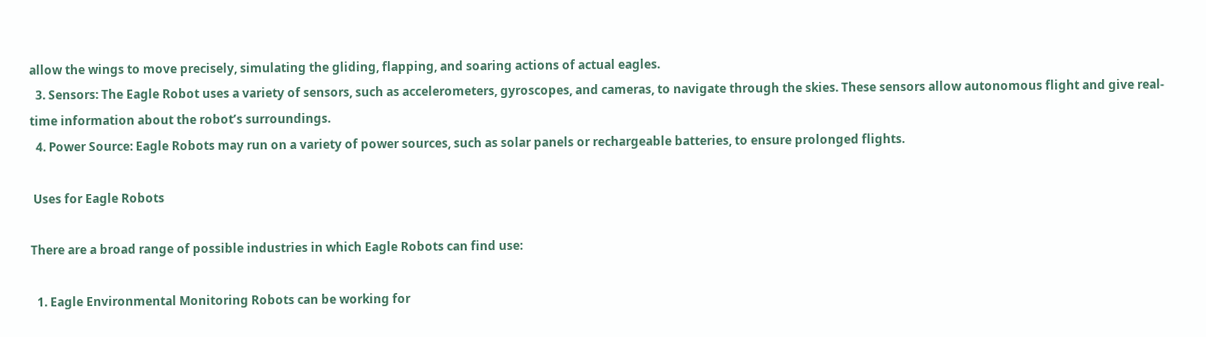allow the wings to move precisely, simulating the gliding, flapping, and soaring actions of actual eagles.
  3. Sensors: The Eagle Robot uses a variety of sensors, such as accelerometers, gyroscopes, and cameras, to navigate through the skies. These sensors allow autonomous flight and give real-time information about the robot’s surroundings.
  4. Power Source: Eagle Robots may run on a variety of power sources, such as solar panels or rechargeable batteries, to ensure prolonged flights.

 Uses for Eagle Robots

There are a broad range of possible industries in which Eagle Robots can find use:

  1. Eagle Environmental Monitoring Robots can be working for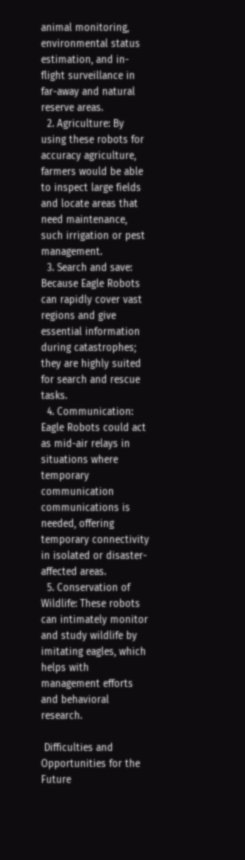animal monitoring, environmental status estimation, and in-flight surveillance in far-away and natural reserve areas.
  2. Agriculture: By using these robots for accuracy agriculture, farmers would be able to inspect large fields and locate areas that need maintenance, such irrigation or pest management.
  3. Search and save: Because Eagle Robots can rapidly cover vast regions and give essential information during catastrophes; they are highly suited for search and rescue tasks.
  4. Communication: Eagle Robots could act as mid-air relays in situations where temporary communication communications is needed, offering temporary connectivity in isolated or disaster-affected areas.
  5. Conservation of Wildlife: These robots can intimately monitor and study wildlife by imitating eagles, which helps with management efforts and behavioral research.

 Difficulties and Opportunities for the Future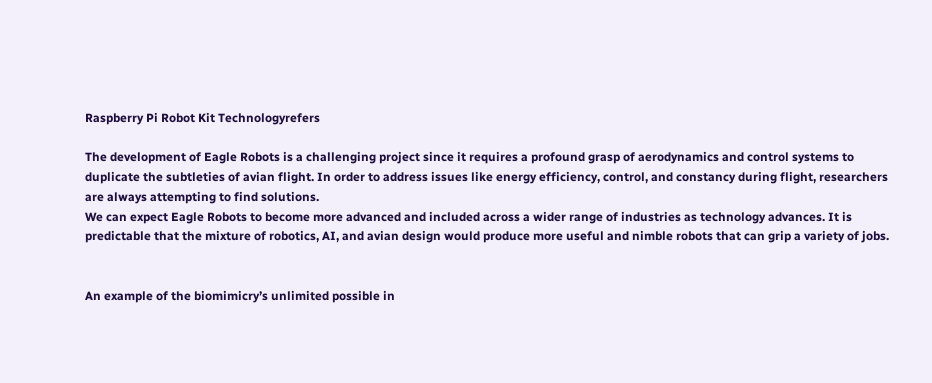Raspberry Pi Robot Kit Technologyrefers

The development of Eagle Robots is a challenging project since it requires a profound grasp of aerodynamics and control systems to duplicate the subtleties of avian flight. In order to address issues like energy efficiency, control, and constancy during flight, researchers are always attempting to find solutions.
We can expect Eagle Robots to become more advanced and included across a wider range of industries as technology advances. It is predictable that the mixture of robotics, AI, and avian design would produce more useful and nimble robots that can grip a variety of jobs.


An example of the biomimicry’s unlimited possible in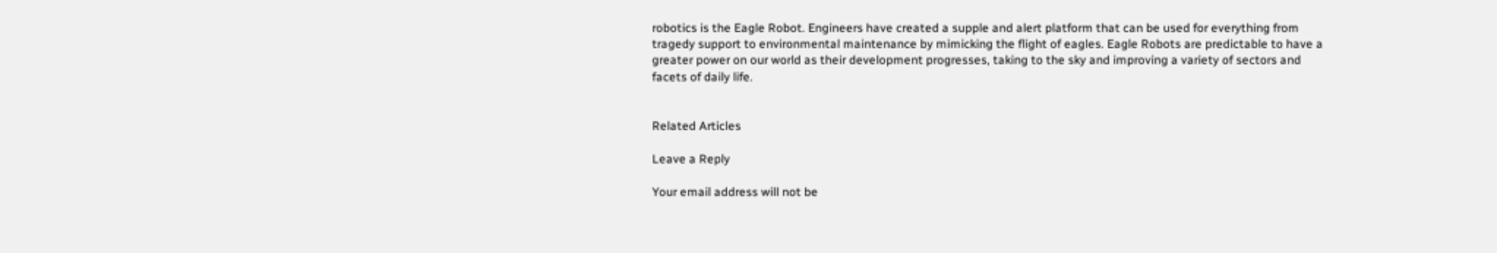robotics is the Eagle Robot. Engineers have created a supple and alert platform that can be used for everything from tragedy support to environmental maintenance by mimicking the flight of eagles. Eagle Robots are predictable to have a greater power on our world as their development progresses, taking to the sky and improving a variety of sectors and facets of daily life.


Related Articles

Leave a Reply

Your email address will not be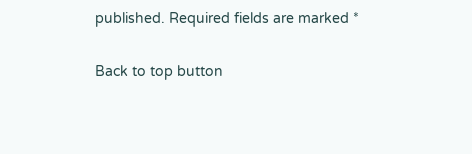published. Required fields are marked *

Back to top button